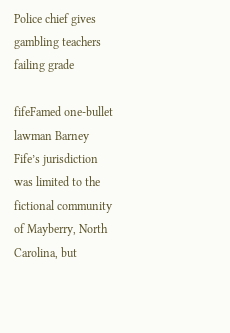Police chief gives gambling teachers failing grade

fifeFamed one-bullet lawman Barney Fife’s jurisdiction was limited to the fictional community of Mayberry, North Carolina, but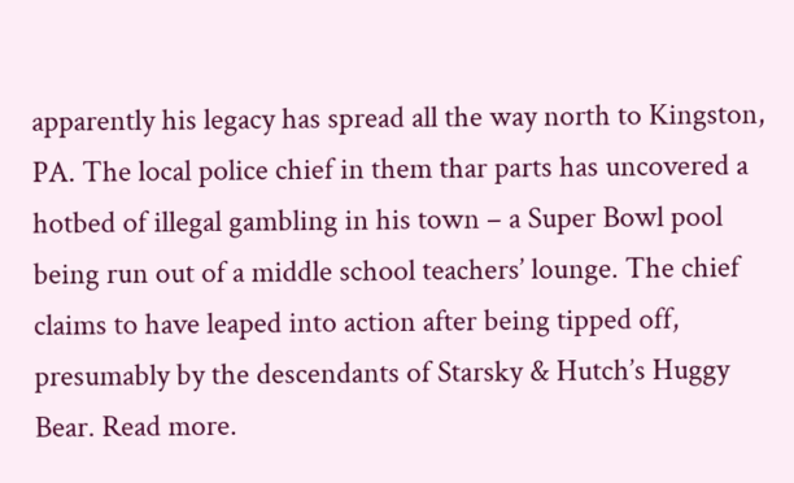apparently his legacy has spread all the way north to Kingston, PA. The local police chief in them thar parts has uncovered a hotbed of illegal gambling in his town – a Super Bowl pool being run out of a middle school teachers’ lounge. The chief claims to have leaped into action after being tipped off, presumably by the descendants of Starsky & Hutch’s Huggy Bear. Read more.